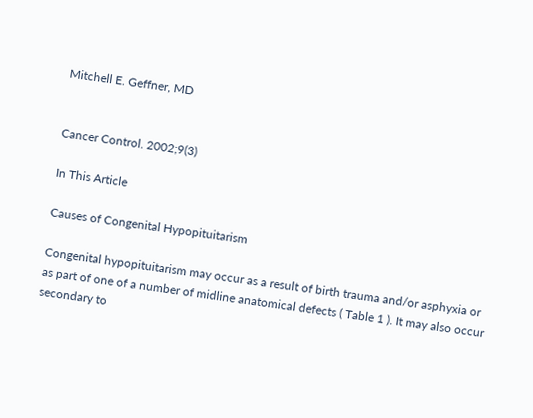Mitchell E. Geffner, MD


Cancer Control. 2002;9(3)

In This Article

Causes of Congenital Hypopituitarism

Congenital hypopituitarism may occur as a result of birth trauma and/or asphyxia or as part of one of a number of midline anatomical defects ( Table 1 ). It may also occur secondary to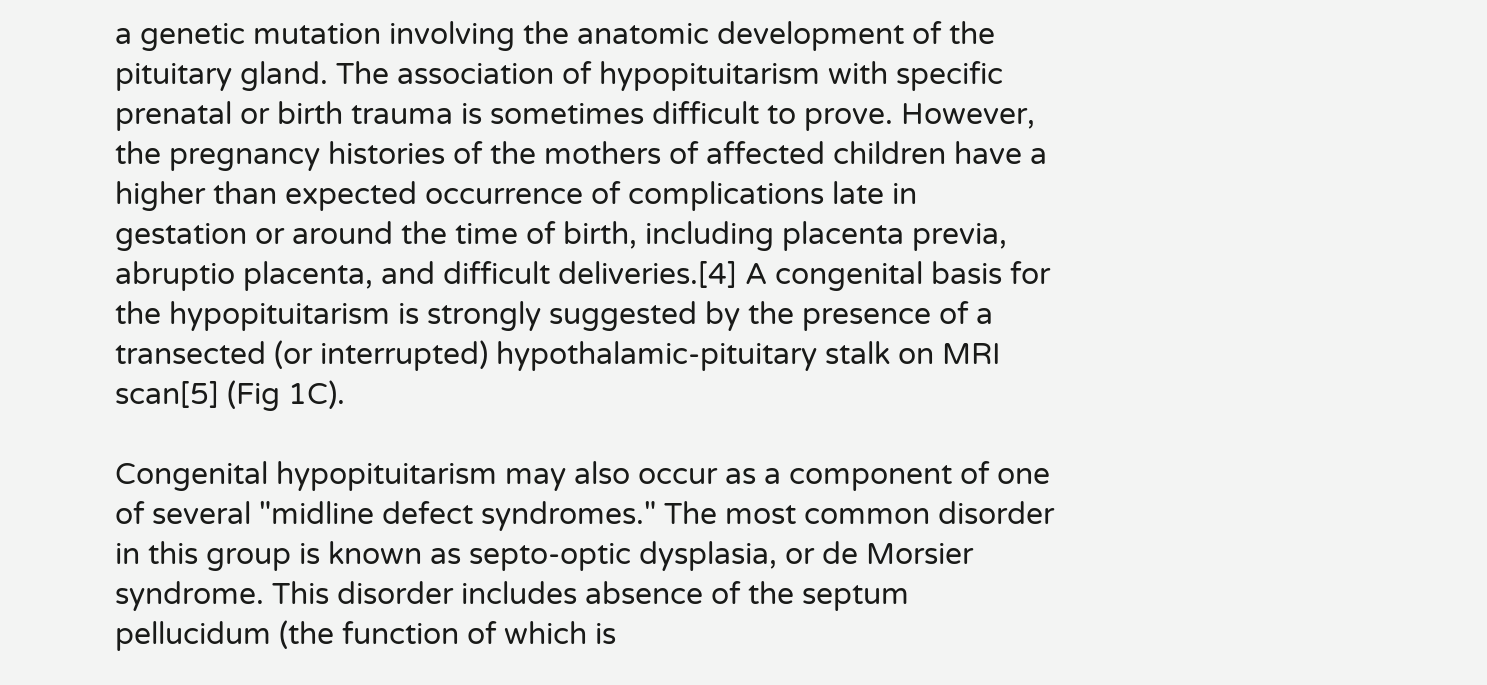a genetic mutation involving the anatomic development of the pituitary gland. The association of hypopituitarism with specific prenatal or birth trauma is sometimes difficult to prove. However, the pregnancy histories of the mothers of affected children have a higher than expected occurrence of complications late in gestation or around the time of birth, including placenta previa, abruptio placenta, and difficult deliveries.[4] A congenital basis for the hypopituitarism is strongly suggested by the presence of a transected (or interrupted) hypothalamic-pituitary stalk on MRI scan[5] (Fig 1C).

Congenital hypopituitarism may also occur as a component of one of several "midline defect syndromes." The most common disorder in this group is known as septo-optic dysplasia, or de Morsier syndrome. This disorder includes absence of the septum pellucidum (the function of which is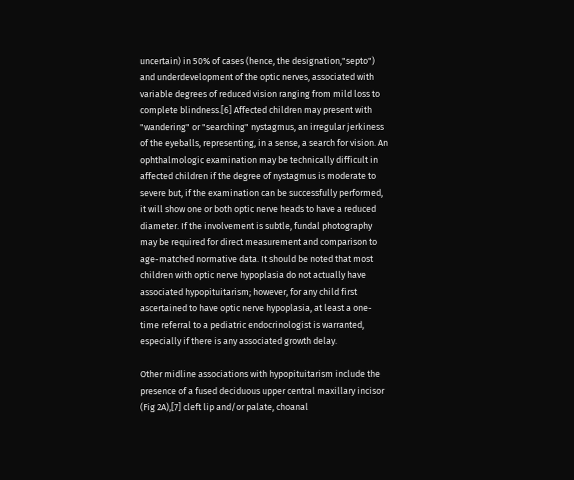uncertain) in 50% of cases (hence, the designation,"septo") and underdevelopment of the optic nerves, associated with variable degrees of reduced vision ranging from mild loss to complete blindness.[6] Affected children may present with "wandering" or "searching" nystagmus, an irregular jerkiness of the eyeballs, representing, in a sense, a search for vision. An ophthalmologic examination may be technically difficult in affected children if the degree of nystagmus is moderate to severe but, if the examination can be successfully performed, it will show one or both optic nerve heads to have a reduced diameter. If the involvement is subtle, fundal photography may be required for direct measurement and comparison to age-matched normative data. It should be noted that most children with optic nerve hypoplasia do not actually have associated hypopituitarism; however, for any child first ascertained to have optic nerve hypoplasia, at least a one-time referral to a pediatric endocrinologist is warranted, especially if there is any associated growth delay.

Other midline associations with hypopituitarism include the presence of a fused deciduous upper central maxillary incisor (Fig 2A),[7] cleft lip and/or palate, choanal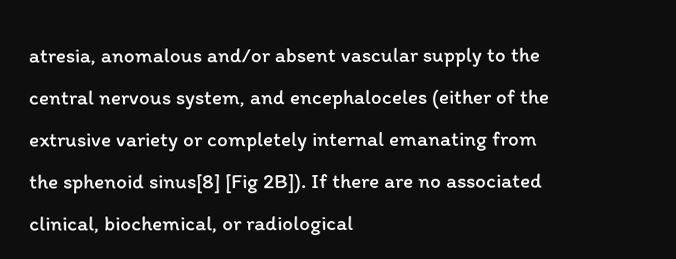atresia, anomalous and/or absent vascular supply to the central nervous system, and encephaloceles (either of the extrusive variety or completely internal emanating from the sphenoid sinus[8] [Fig 2B]). If there are no associated clinical, biochemical, or radiological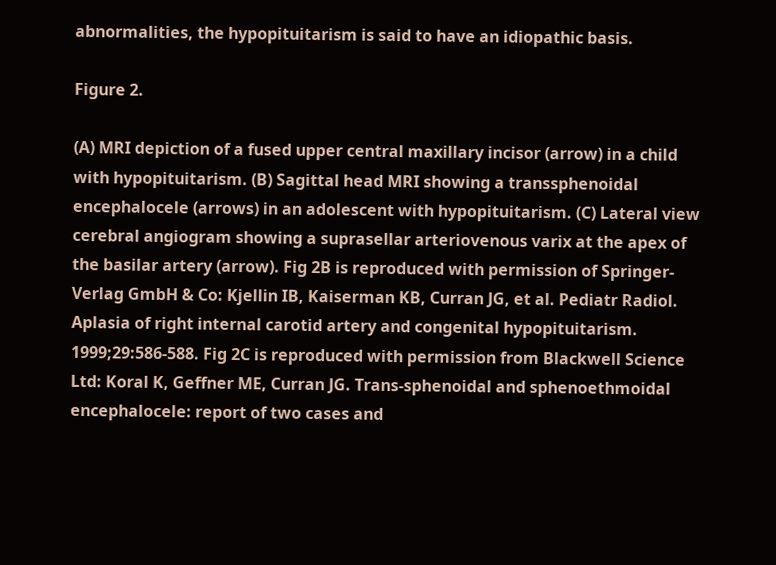abnormalities, the hypopituitarism is said to have an idiopathic basis.

Figure 2.

(A) MRI depiction of a fused upper central maxillary incisor (arrow) in a child with hypopituitarism. (B) Sagittal head MRI showing a transsphenoidal encephalocele (arrows) in an adolescent with hypopituitarism. (C) Lateral view cerebral angiogram showing a suprasellar arteriovenous varix at the apex of the basilar artery (arrow). Fig 2B is reproduced with permission of Springer-Verlag GmbH & Co: Kjellin IB, Kaiserman KB, Curran JG, et al. Pediatr Radiol. Aplasia of right internal carotid artery and congenital hypopituitarism. 1999;29:586-588. Fig 2C is reproduced with permission from Blackwell Science Ltd: Koral K, Geffner ME, Curran JG. Trans-sphenoidal and sphenoethmoidal encephalocele: report of two cases and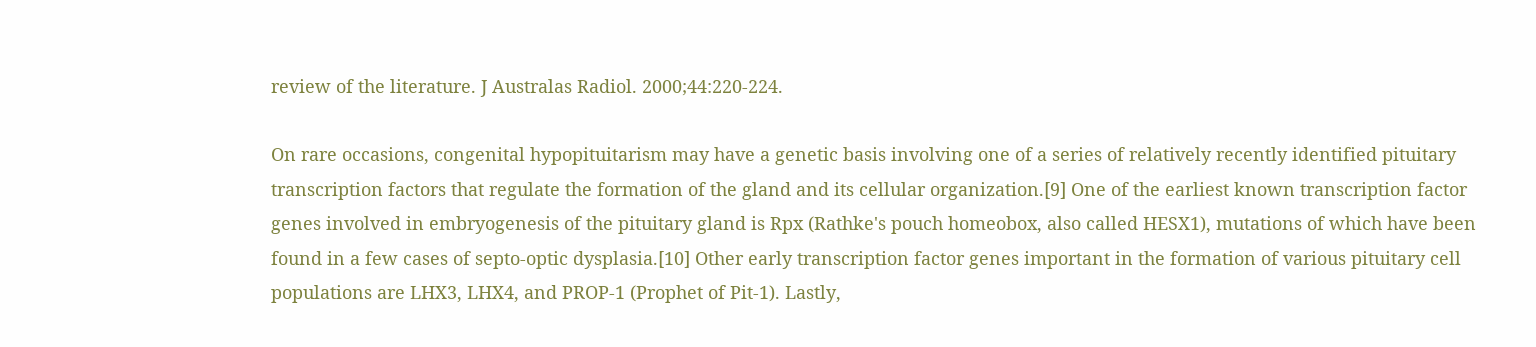review of the literature. J Australas Radiol. 2000;44:220-224.

On rare occasions, congenital hypopituitarism may have a genetic basis involving one of a series of relatively recently identified pituitary transcription factors that regulate the formation of the gland and its cellular organization.[9] One of the earliest known transcription factor genes involved in embryogenesis of the pituitary gland is Rpx (Rathke's pouch homeobox, also called HESX1), mutations of which have been found in a few cases of septo-optic dysplasia.[10] Other early transcription factor genes important in the formation of various pituitary cell populations are LHX3, LHX4, and PROP-1 (Prophet of Pit-1). Lastly,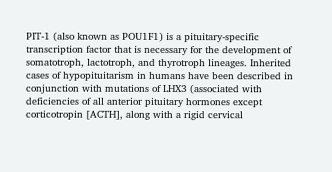PIT-1 (also known as POU1F1) is a pituitary-specific transcription factor that is necessary for the development of somatotroph, lactotroph, and thyrotroph lineages. Inherited cases of hypopituitarism in humans have been described in conjunction with mutations of LHX3 (associated with deficiencies of all anterior pituitary hormones except corticotropin [ACTH], along with a rigid cervical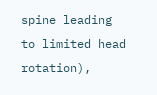spine leading to limited head rotation),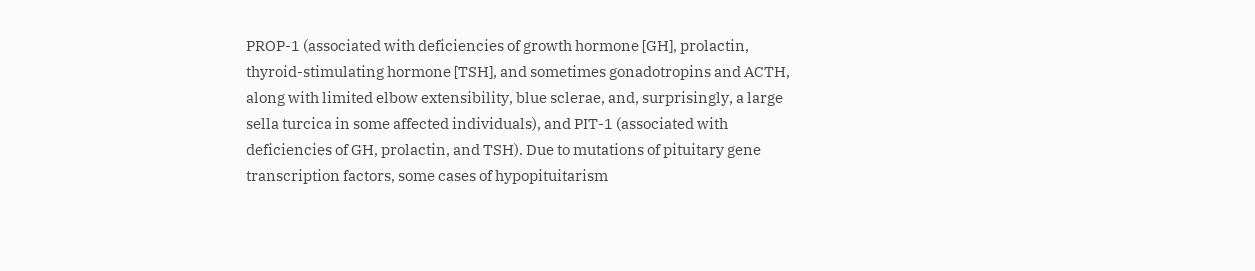PROP-1 (associated with deficiencies of growth hormone [GH], prolactin, thyroid-stimulating hormone [TSH], and sometimes gonadotropins and ACTH, along with limited elbow extensibility, blue sclerae, and, surprisingly, a large sella turcica in some affected individuals), and PIT-1 (associated with deficiencies of GH, prolactin, and TSH). Due to mutations of pituitary gene transcription factors, some cases of hypopituitarism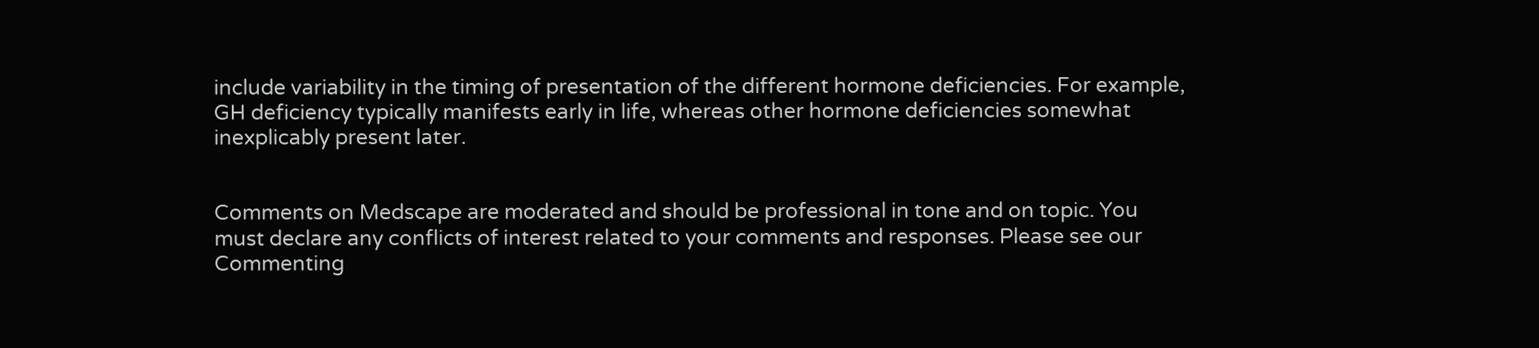include variability in the timing of presentation of the different hormone deficiencies. For example, GH deficiency typically manifests early in life, whereas other hormone deficiencies somewhat inexplicably present later.


Comments on Medscape are moderated and should be professional in tone and on topic. You must declare any conflicts of interest related to your comments and responses. Please see our Commenting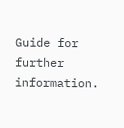Guide for further information.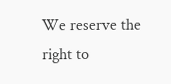We reserve the right to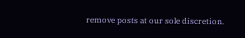remove posts at our sole discretion.